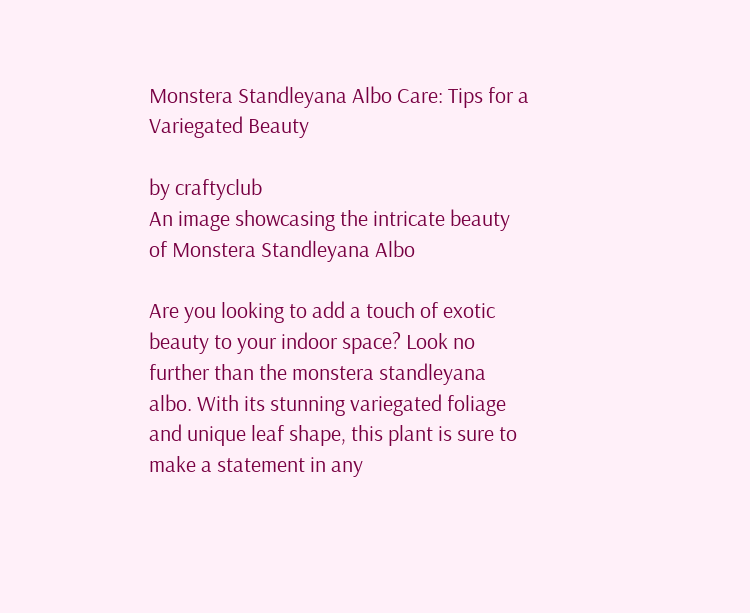Monstera Standleyana Albo Care: Tips for a Variegated Beauty

by craftyclub
An image showcasing the intricate beauty of Monstera Standleyana Albo

Are you looking to add a touch of exotic beauty to your indoor space? Look no further than the monstera standleyana albo. With its stunning variegated foliage and unique leaf shape, this plant is sure to make a statement in any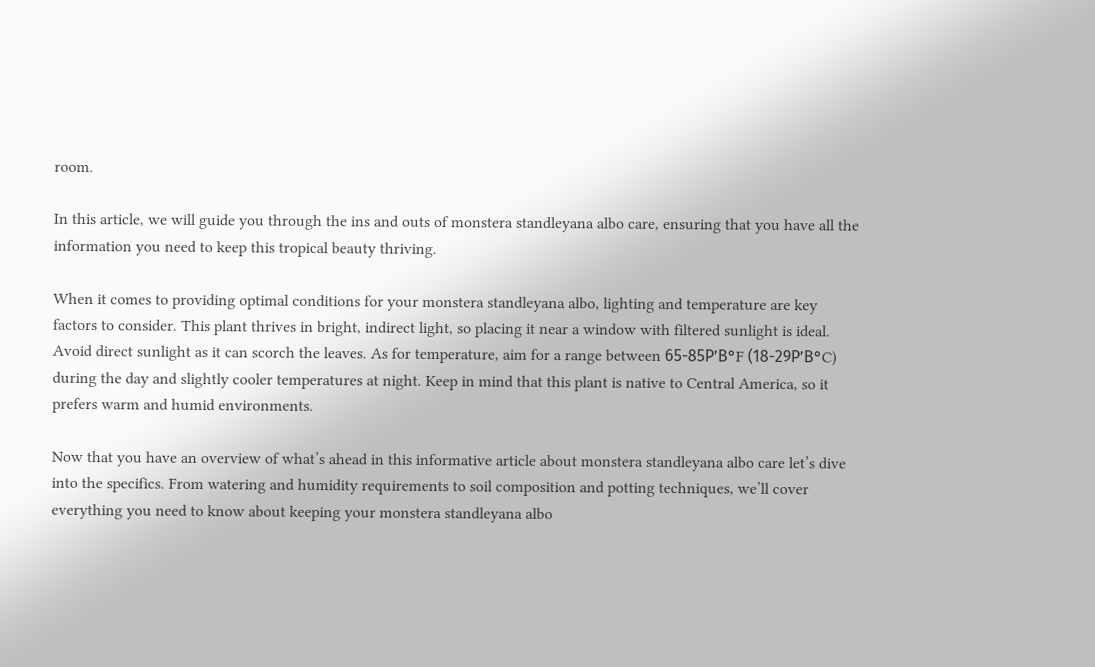room.

In this article, we will guide you through the ins and outs of monstera standleyana albo care, ensuring that you have all the information you need to keep this tropical beauty thriving.

When it comes to providing optimal conditions for your monstera standleyana albo, lighting and temperature are key factors to consider. This plant thrives in bright, indirect light, so placing it near a window with filtered sunlight is ideal. Avoid direct sunlight as it can scorch the leaves. As for temperature, aim for a range between 65-85Р’В°F (18-29Р’В°C) during the day and slightly cooler temperatures at night. Keep in mind that this plant is native to Central America, so it prefers warm and humid environments.

Now that you have an overview of what’s ahead in this informative article about monstera standleyana albo care let’s dive into the specifics. From watering and humidity requirements to soil composition and potting techniques, we’ll cover everything you need to know about keeping your monstera standleyana albo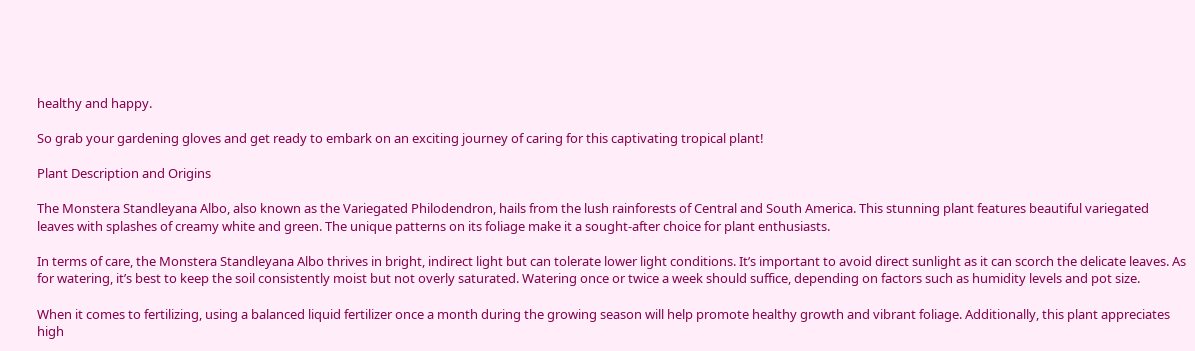healthy and happy.

So grab your gardening gloves and get ready to embark on an exciting journey of caring for this captivating tropical plant!

Plant Description and Origins

The Monstera Standleyana Albo, also known as the Variegated Philodendron, hails from the lush rainforests of Central and South America. This stunning plant features beautiful variegated leaves with splashes of creamy white and green. The unique patterns on its foliage make it a sought-after choice for plant enthusiasts.

In terms of care, the Monstera Standleyana Albo thrives in bright, indirect light but can tolerate lower light conditions. It’s important to avoid direct sunlight as it can scorch the delicate leaves. As for watering, it’s best to keep the soil consistently moist but not overly saturated. Watering once or twice a week should suffice, depending on factors such as humidity levels and pot size.

When it comes to fertilizing, using a balanced liquid fertilizer once a month during the growing season will help promote healthy growth and vibrant foliage. Additionally, this plant appreciates high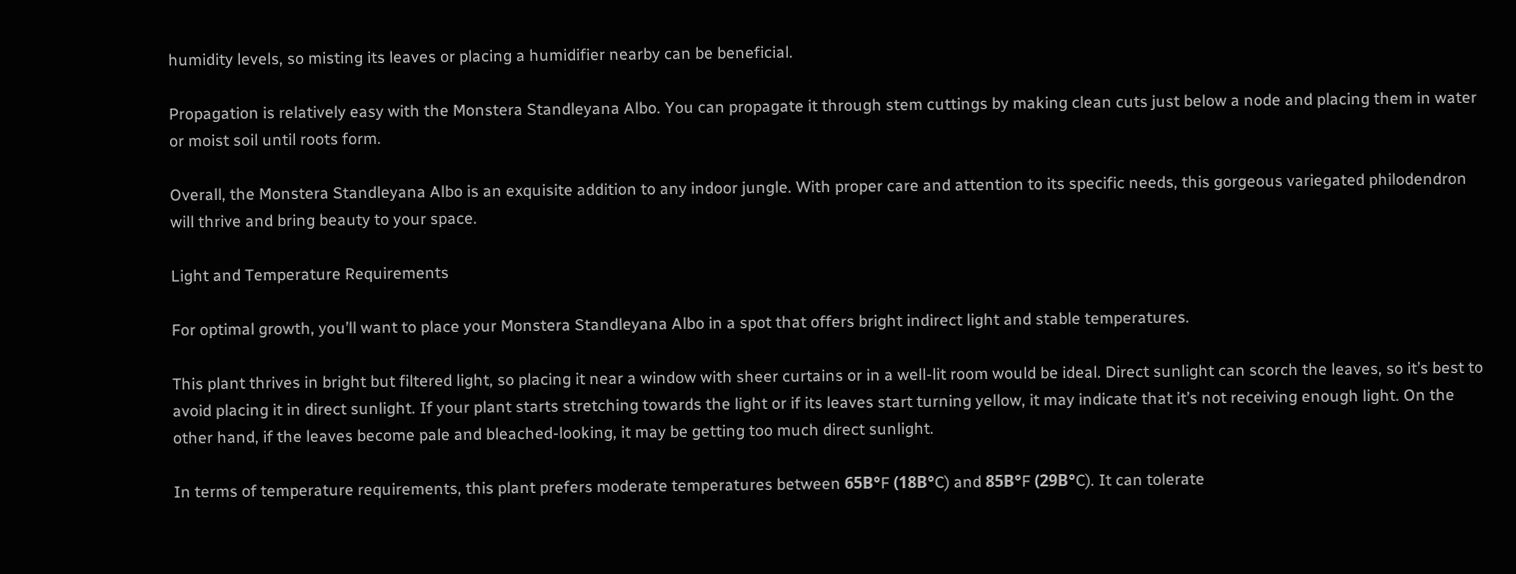humidity levels, so misting its leaves or placing a humidifier nearby can be beneficial.

Propagation is relatively easy with the Monstera Standleyana Albo. You can propagate it through stem cuttings by making clean cuts just below a node and placing them in water or moist soil until roots form.

Overall, the Monstera Standleyana Albo is an exquisite addition to any indoor jungle. With proper care and attention to its specific needs, this gorgeous variegated philodendron will thrive and bring beauty to your space.

Light and Temperature Requirements

For optimal growth, you’ll want to place your Monstera Standleyana Albo in a spot that offers bright indirect light and stable temperatures.

This plant thrives in bright but filtered light, so placing it near a window with sheer curtains or in a well-lit room would be ideal. Direct sunlight can scorch the leaves, so it’s best to avoid placing it in direct sunlight. If your plant starts stretching towards the light or if its leaves start turning yellow, it may indicate that it’s not receiving enough light. On the other hand, if the leaves become pale and bleached-looking, it may be getting too much direct sunlight.

In terms of temperature requirements, this plant prefers moderate temperatures between 65В°F (18В°C) and 85В°F (29В°C). It can tolerate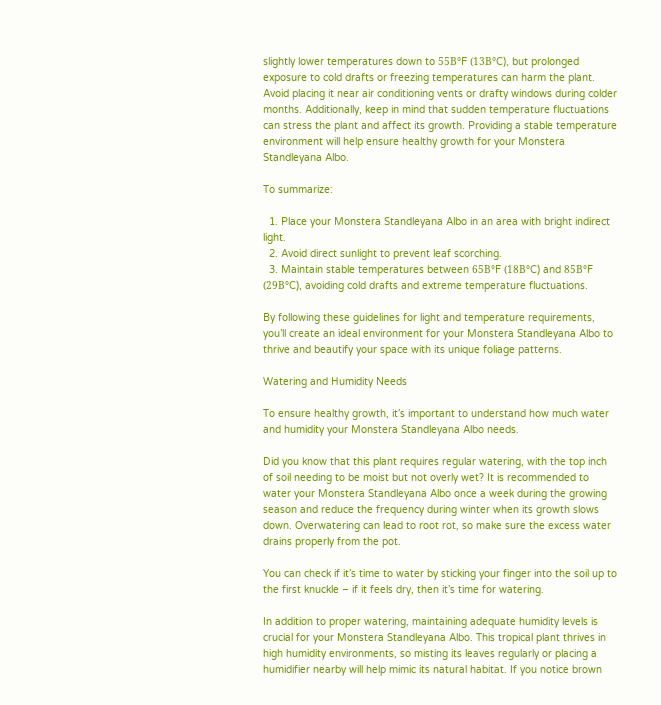slightly lower temperatures down to 55В°F (13В°C), but prolonged exposure to cold drafts or freezing temperatures can harm the plant. Avoid placing it near air conditioning vents or drafty windows during colder months. Additionally, keep in mind that sudden temperature fluctuations can stress the plant and affect its growth. Providing a stable temperature environment will help ensure healthy growth for your Monstera Standleyana Albo.

To summarize:

  1. Place your Monstera Standleyana Albo in an area with bright indirect light.
  2. Avoid direct sunlight to prevent leaf scorching.
  3. Maintain stable temperatures between 65В°F (18В°C) and 85В°F (29В°C), avoiding cold drafts and extreme temperature fluctuations.

By following these guidelines for light and temperature requirements, you’ll create an ideal environment for your Monstera Standleyana Albo to thrive and beautify your space with its unique foliage patterns.

Watering and Humidity Needs

To ensure healthy growth, it’s important to understand how much water and humidity your Monstera Standleyana Albo needs.

Did you know that this plant requires regular watering, with the top inch of soil needing to be moist but not overly wet? It is recommended to water your Monstera Standleyana Albo once a week during the growing season and reduce the frequency during winter when its growth slows down. Overwatering can lead to root rot, so make sure the excess water drains properly from the pot.

You can check if it’s time to water by sticking your finger into the soil up to the first knuckle – if it feels dry, then it’s time for watering.

In addition to proper watering, maintaining adequate humidity levels is crucial for your Monstera Standleyana Albo. This tropical plant thrives in high humidity environments, so misting its leaves regularly or placing a humidifier nearby will help mimic its natural habitat. If you notice brown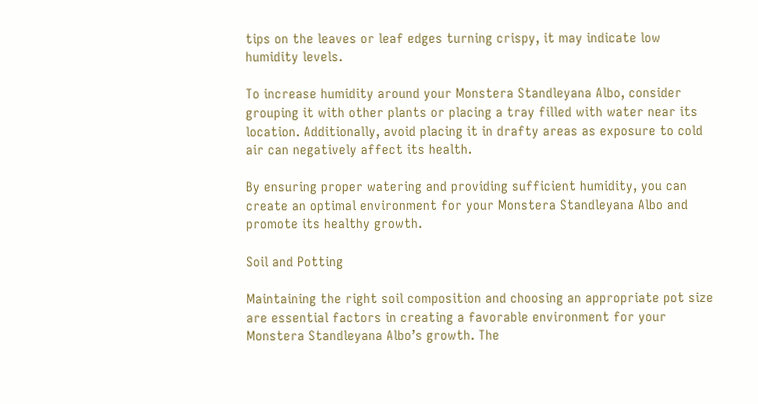tips on the leaves or leaf edges turning crispy, it may indicate low humidity levels.

To increase humidity around your Monstera Standleyana Albo, consider grouping it with other plants or placing a tray filled with water near its location. Additionally, avoid placing it in drafty areas as exposure to cold air can negatively affect its health.

By ensuring proper watering and providing sufficient humidity, you can create an optimal environment for your Monstera Standleyana Albo and promote its healthy growth.

Soil and Potting

Maintaining the right soil composition and choosing an appropriate pot size are essential factors in creating a favorable environment for your Monstera Standleyana Albo’s growth. The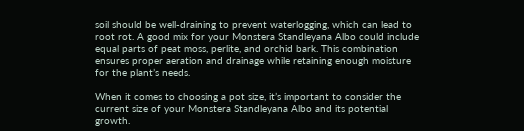soil should be well-draining to prevent waterlogging, which can lead to root rot. A good mix for your Monstera Standleyana Albo could include equal parts of peat moss, perlite, and orchid bark. This combination ensures proper aeration and drainage while retaining enough moisture for the plant’s needs.

When it comes to choosing a pot size, it’s important to consider the current size of your Monstera Standleyana Albo and its potential growth.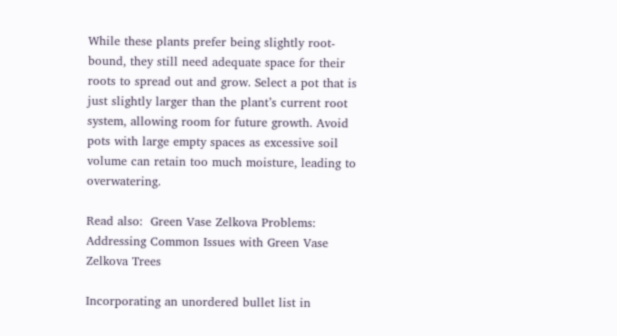While these plants prefer being slightly root-bound, they still need adequate space for their roots to spread out and grow. Select a pot that is just slightly larger than the plant’s current root system, allowing room for future growth. Avoid pots with large empty spaces as excessive soil volume can retain too much moisture, leading to overwatering.

Read also:  Green Vase Zelkova Problems: Addressing Common Issues with Green Vase Zelkova Trees

Incorporating an unordered bullet list in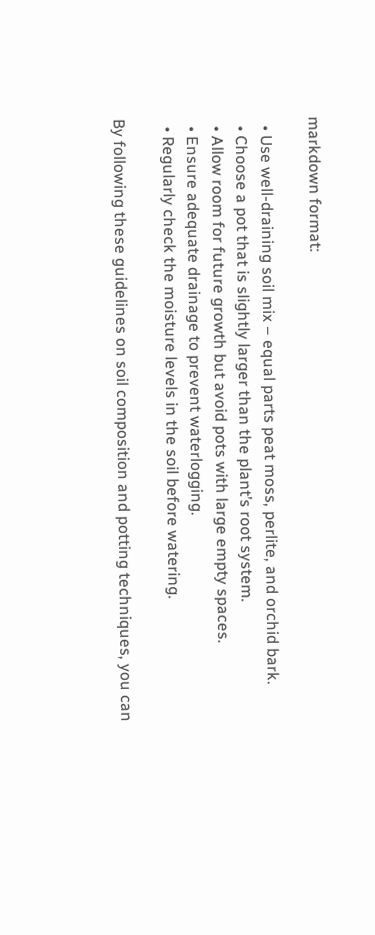markdown format:

  • Use well-draining soil mix – equal parts peat moss, perlite, and orchid bark.
  • Choose a pot that is slightly larger than the plant’s root system.
  • Allow room for future growth but avoid pots with large empty spaces.
  • Ensure adequate drainage to prevent waterlogging.
  • Regularly check the moisture levels in the soil before watering.

By following these guidelines on soil composition and potting techniques, you can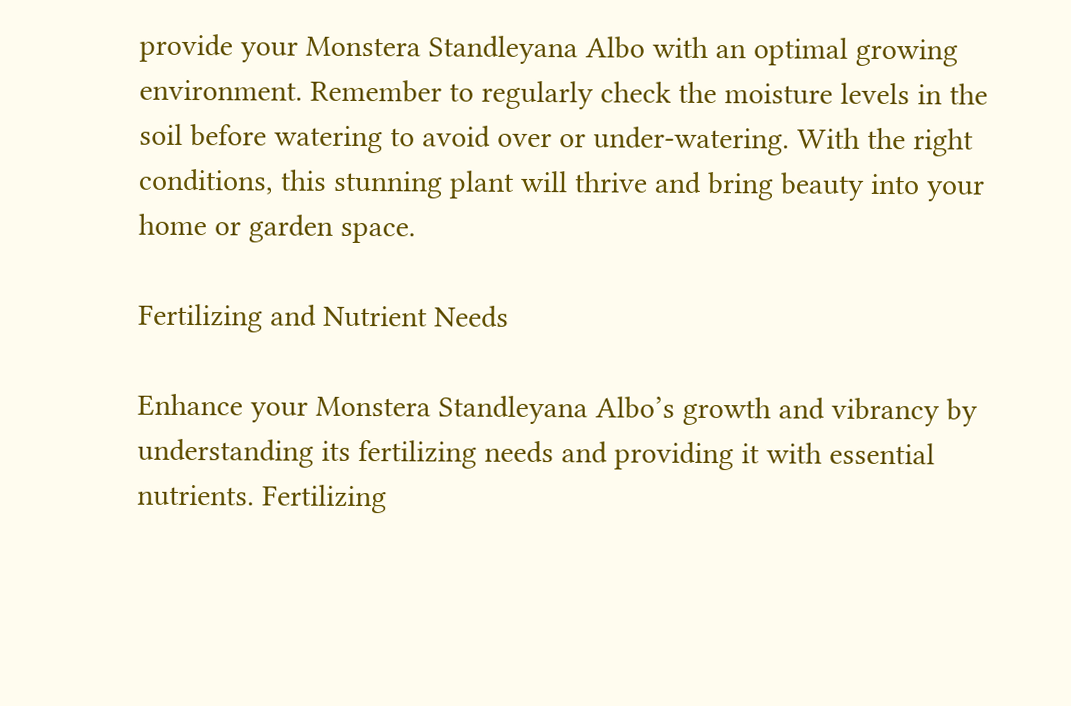provide your Monstera Standleyana Albo with an optimal growing environment. Remember to regularly check the moisture levels in the soil before watering to avoid over or under-watering. With the right conditions, this stunning plant will thrive and bring beauty into your home or garden space.

Fertilizing and Nutrient Needs

Enhance your Monstera Standleyana Albo’s growth and vibrancy by understanding its fertilizing needs and providing it with essential nutrients. Fertilizing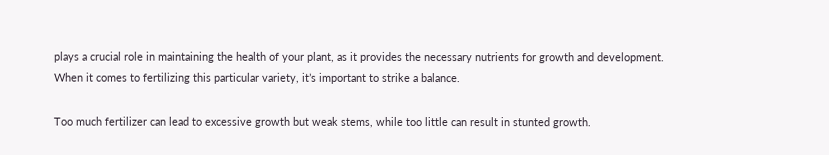plays a crucial role in maintaining the health of your plant, as it provides the necessary nutrients for growth and development. When it comes to fertilizing this particular variety, it’s important to strike a balance.

Too much fertilizer can lead to excessive growth but weak stems, while too little can result in stunted growth.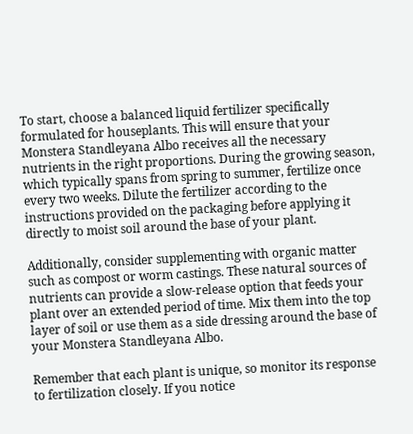To start, choose a balanced liquid fertilizer specifically formulated for houseplants. This will ensure that your Monstera Standleyana Albo receives all the necessary nutrients in the right proportions. During the growing season, which typically spans from spring to summer, fertilize once every two weeks. Dilute the fertilizer according to the instructions provided on the packaging before applying it directly to moist soil around the base of your plant.

Additionally, consider supplementing with organic matter such as compost or worm castings. These natural sources of nutrients can provide a slow-release option that feeds your plant over an extended period of time. Mix them into the top layer of soil or use them as a side dressing around the base of your Monstera Standleyana Albo.

Remember that each plant is unique, so monitor its response to fertilization closely. If you notice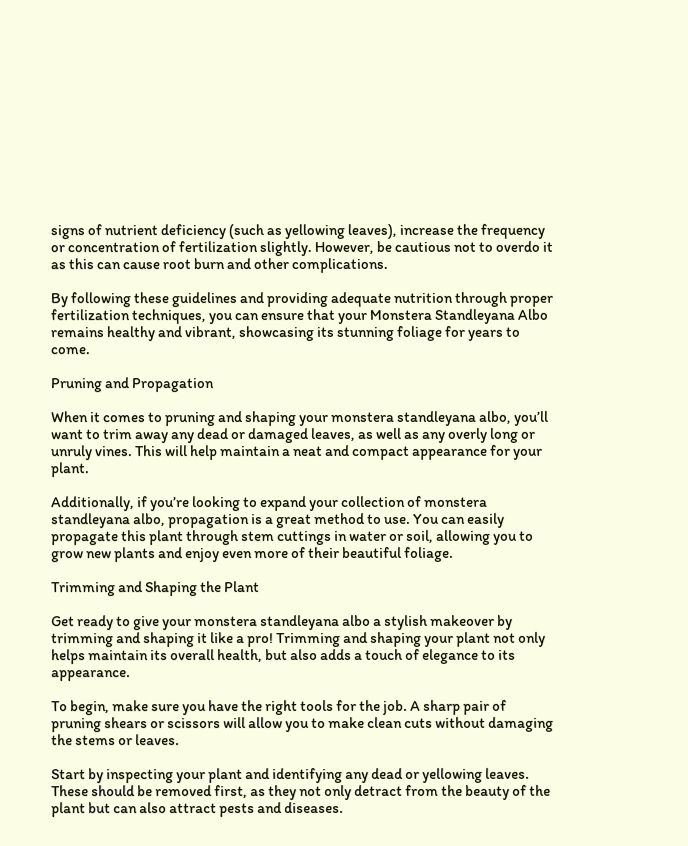signs of nutrient deficiency (such as yellowing leaves), increase the frequency or concentration of fertilization slightly. However, be cautious not to overdo it as this can cause root burn and other complications.

By following these guidelines and providing adequate nutrition through proper fertilization techniques, you can ensure that your Monstera Standleyana Albo remains healthy and vibrant, showcasing its stunning foliage for years to come.

Pruning and Propagation

When it comes to pruning and shaping your monstera standleyana albo, you’ll want to trim away any dead or damaged leaves, as well as any overly long or unruly vines. This will help maintain a neat and compact appearance for your plant.

Additionally, if you’re looking to expand your collection of monstera standleyana albo, propagation is a great method to use. You can easily propagate this plant through stem cuttings in water or soil, allowing you to grow new plants and enjoy even more of their beautiful foliage.

Trimming and Shaping the Plant

Get ready to give your monstera standleyana albo a stylish makeover by trimming and shaping it like a pro! Trimming and shaping your plant not only helps maintain its overall health, but also adds a touch of elegance to its appearance.

To begin, make sure you have the right tools for the job. A sharp pair of pruning shears or scissors will allow you to make clean cuts without damaging the stems or leaves.

Start by inspecting your plant and identifying any dead or yellowing leaves. These should be removed first, as they not only detract from the beauty of the plant but can also attract pests and diseases.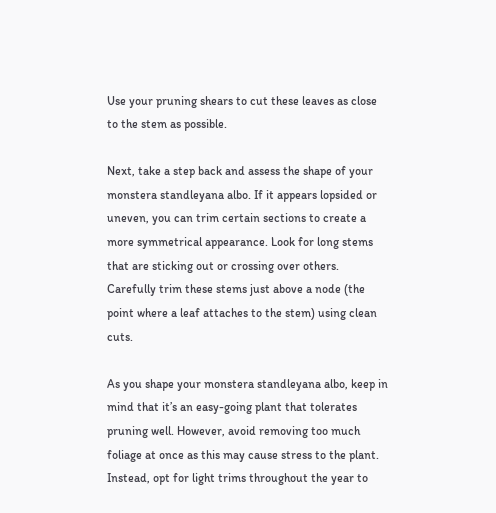Use your pruning shears to cut these leaves as close to the stem as possible.

Next, take a step back and assess the shape of your monstera standleyana albo. If it appears lopsided or uneven, you can trim certain sections to create a more symmetrical appearance. Look for long stems that are sticking out or crossing over others. Carefully trim these stems just above a node (the point where a leaf attaches to the stem) using clean cuts.

As you shape your monstera standleyana albo, keep in mind that it’s an easy-going plant that tolerates pruning well. However, avoid removing too much foliage at once as this may cause stress to the plant. Instead, opt for light trims throughout the year to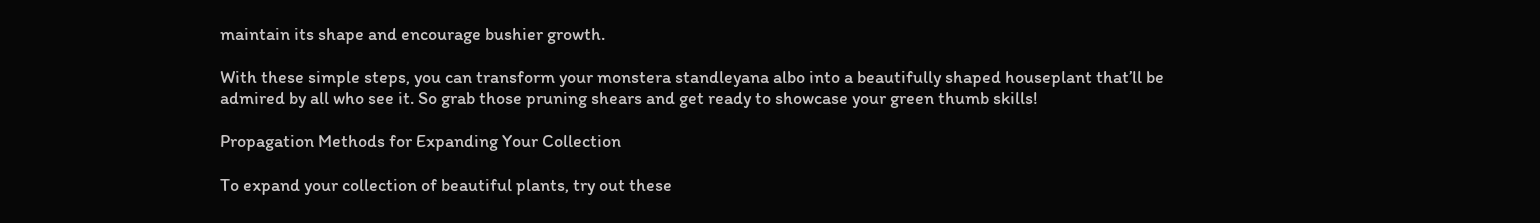maintain its shape and encourage bushier growth.

With these simple steps, you can transform your monstera standleyana albo into a beautifully shaped houseplant that’ll be admired by all who see it. So grab those pruning shears and get ready to showcase your green thumb skills!

Propagation Methods for Expanding Your Collection

To expand your collection of beautiful plants, try out these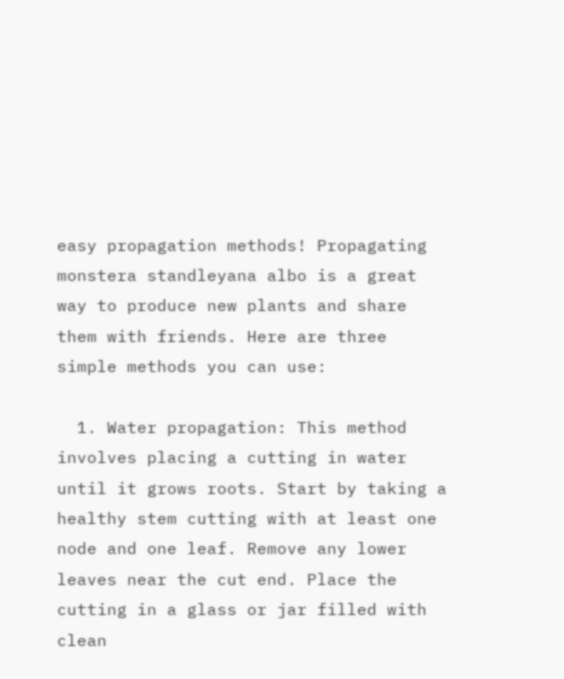easy propagation methods! Propagating monstera standleyana albo is a great way to produce new plants and share them with friends. Here are three simple methods you can use:

  1. Water propagation: This method involves placing a cutting in water until it grows roots. Start by taking a healthy stem cutting with at least one node and one leaf. Remove any lower leaves near the cut end. Place the cutting in a glass or jar filled with clean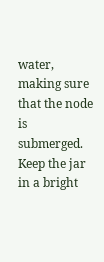water, making sure that the node is submerged. Keep the jar in a bright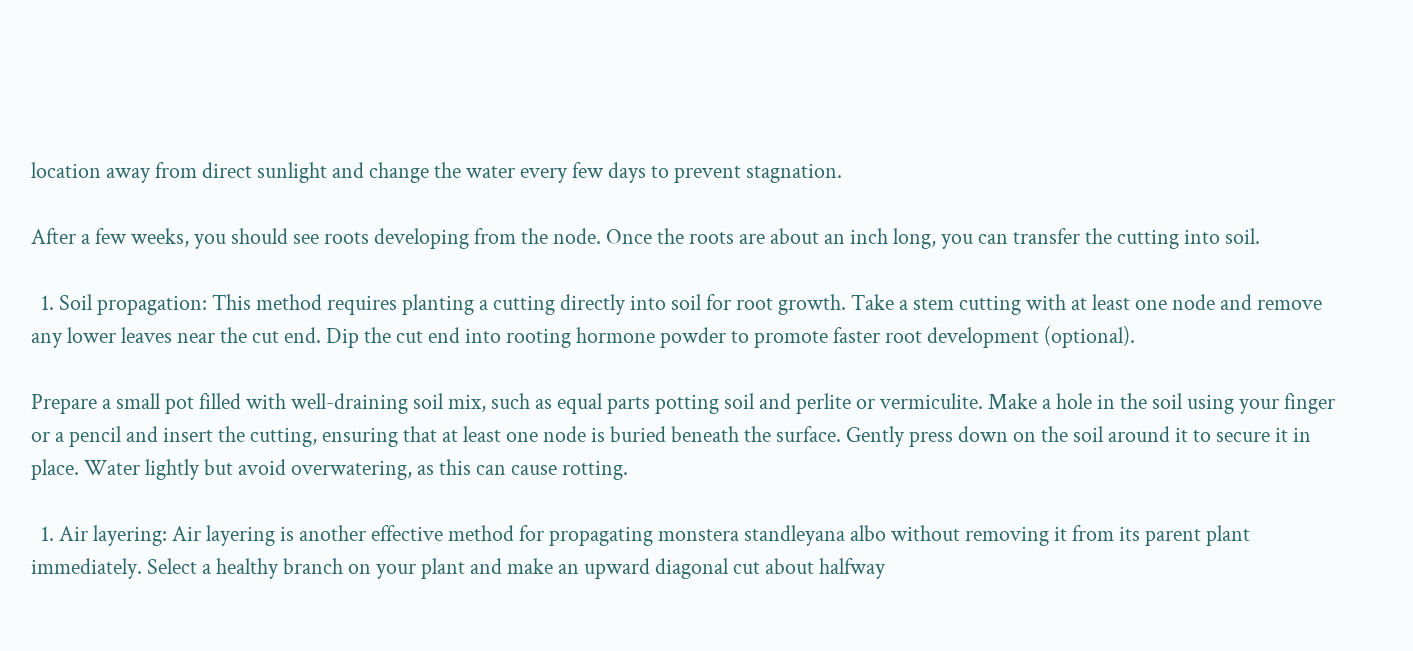location away from direct sunlight and change the water every few days to prevent stagnation.

After a few weeks, you should see roots developing from the node. Once the roots are about an inch long, you can transfer the cutting into soil.

  1. Soil propagation: This method requires planting a cutting directly into soil for root growth. Take a stem cutting with at least one node and remove any lower leaves near the cut end. Dip the cut end into rooting hormone powder to promote faster root development (optional).

Prepare a small pot filled with well-draining soil mix, such as equal parts potting soil and perlite or vermiculite. Make a hole in the soil using your finger or a pencil and insert the cutting, ensuring that at least one node is buried beneath the surface. Gently press down on the soil around it to secure it in place. Water lightly but avoid overwatering, as this can cause rotting.

  1. Air layering: Air layering is another effective method for propagating monstera standleyana albo without removing it from its parent plant immediately. Select a healthy branch on your plant and make an upward diagonal cut about halfway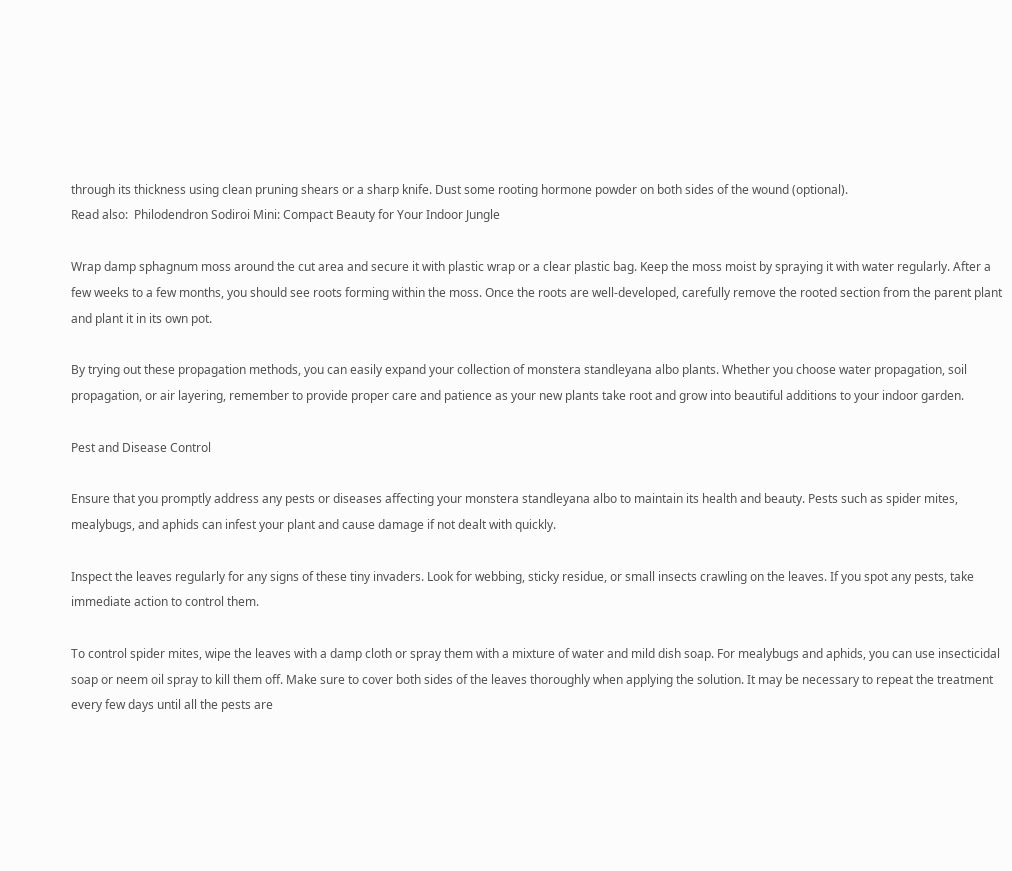through its thickness using clean pruning shears or a sharp knife. Dust some rooting hormone powder on both sides of the wound (optional).
Read also:  Philodendron Sodiroi Mini: Compact Beauty for Your Indoor Jungle

Wrap damp sphagnum moss around the cut area and secure it with plastic wrap or a clear plastic bag. Keep the moss moist by spraying it with water regularly. After a few weeks to a few months, you should see roots forming within the moss. Once the roots are well-developed, carefully remove the rooted section from the parent plant and plant it in its own pot.

By trying out these propagation methods, you can easily expand your collection of monstera standleyana albo plants. Whether you choose water propagation, soil propagation, or air layering, remember to provide proper care and patience as your new plants take root and grow into beautiful additions to your indoor garden.

Pest and Disease Control

Ensure that you promptly address any pests or diseases affecting your monstera standleyana albo to maintain its health and beauty. Pests such as spider mites, mealybugs, and aphids can infest your plant and cause damage if not dealt with quickly.

Inspect the leaves regularly for any signs of these tiny invaders. Look for webbing, sticky residue, or small insects crawling on the leaves. If you spot any pests, take immediate action to control them.

To control spider mites, wipe the leaves with a damp cloth or spray them with a mixture of water and mild dish soap. For mealybugs and aphids, you can use insecticidal soap or neem oil spray to kill them off. Make sure to cover both sides of the leaves thoroughly when applying the solution. It may be necessary to repeat the treatment every few days until all the pests are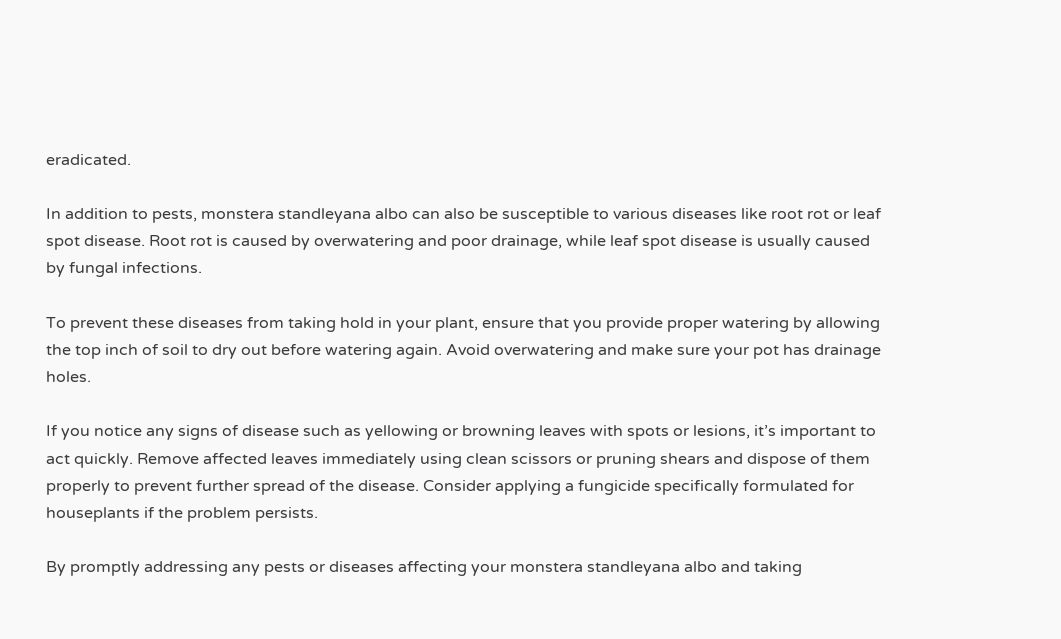eradicated.

In addition to pests, monstera standleyana albo can also be susceptible to various diseases like root rot or leaf spot disease. Root rot is caused by overwatering and poor drainage, while leaf spot disease is usually caused by fungal infections.

To prevent these diseases from taking hold in your plant, ensure that you provide proper watering by allowing the top inch of soil to dry out before watering again. Avoid overwatering and make sure your pot has drainage holes.

If you notice any signs of disease such as yellowing or browning leaves with spots or lesions, it’s important to act quickly. Remove affected leaves immediately using clean scissors or pruning shears and dispose of them properly to prevent further spread of the disease. Consider applying a fungicide specifically formulated for houseplants if the problem persists.

By promptly addressing any pests or diseases affecting your monstera standleyana albo and taking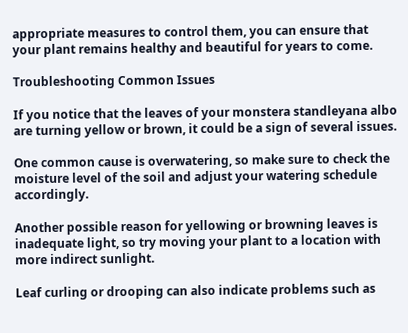appropriate measures to control them, you can ensure that your plant remains healthy and beautiful for years to come.

Troubleshooting Common Issues

If you notice that the leaves of your monstera standleyana albo are turning yellow or brown, it could be a sign of several issues.

One common cause is overwatering, so make sure to check the moisture level of the soil and adjust your watering schedule accordingly.

Another possible reason for yellowing or browning leaves is inadequate light, so try moving your plant to a location with more indirect sunlight.

Leaf curling or drooping can also indicate problems such as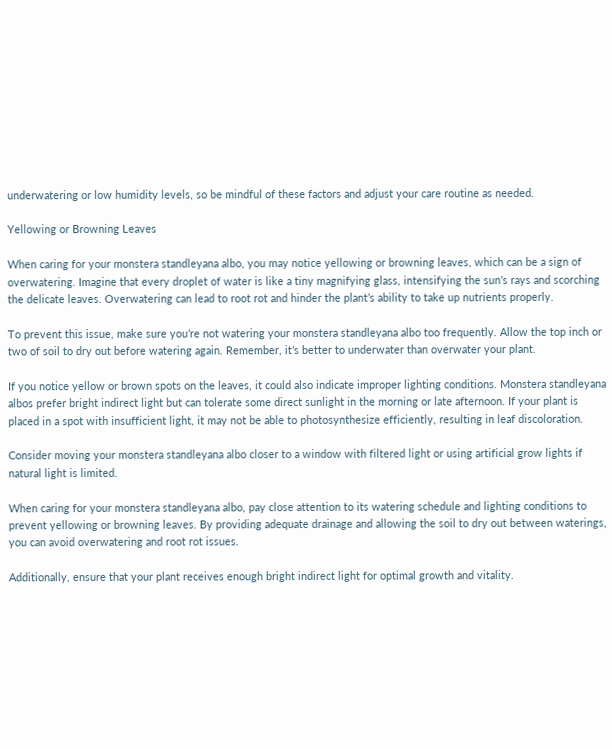underwatering or low humidity levels, so be mindful of these factors and adjust your care routine as needed.

Yellowing or Browning Leaves

When caring for your monstera standleyana albo, you may notice yellowing or browning leaves, which can be a sign of overwatering. Imagine that every droplet of water is like a tiny magnifying glass, intensifying the sun’s rays and scorching the delicate leaves. Overwatering can lead to root rot and hinder the plant’s ability to take up nutrients properly.

To prevent this issue, make sure you’re not watering your monstera standleyana albo too frequently. Allow the top inch or two of soil to dry out before watering again. Remember, it’s better to underwater than overwater your plant.

If you notice yellow or brown spots on the leaves, it could also indicate improper lighting conditions. Monstera standleyana albos prefer bright indirect light but can tolerate some direct sunlight in the morning or late afternoon. If your plant is placed in a spot with insufficient light, it may not be able to photosynthesize efficiently, resulting in leaf discoloration.

Consider moving your monstera standleyana albo closer to a window with filtered light or using artificial grow lights if natural light is limited.

When caring for your monstera standleyana albo, pay close attention to its watering schedule and lighting conditions to prevent yellowing or browning leaves. By providing adequate drainage and allowing the soil to dry out between waterings, you can avoid overwatering and root rot issues.

Additionally, ensure that your plant receives enough bright indirect light for optimal growth and vitality.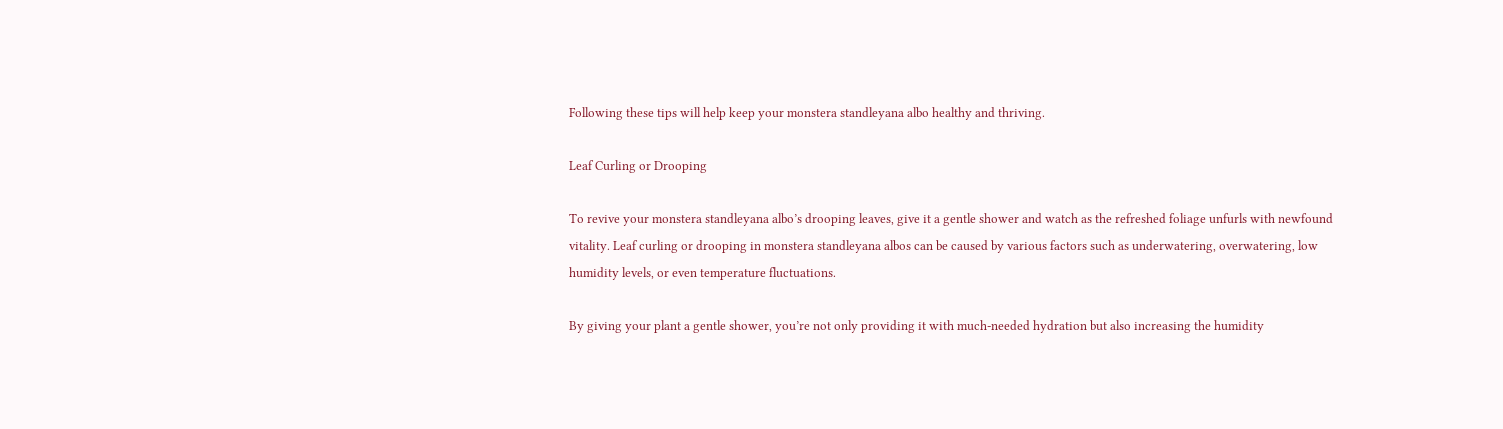Following these tips will help keep your monstera standleyana albo healthy and thriving.

Leaf Curling or Drooping

To revive your monstera standleyana albo’s drooping leaves, give it a gentle shower and watch as the refreshed foliage unfurls with newfound vitality. Leaf curling or drooping in monstera standleyana albos can be caused by various factors such as underwatering, overwatering, low humidity levels, or even temperature fluctuations.

By giving your plant a gentle shower, you’re not only providing it with much-needed hydration but also increasing the humidity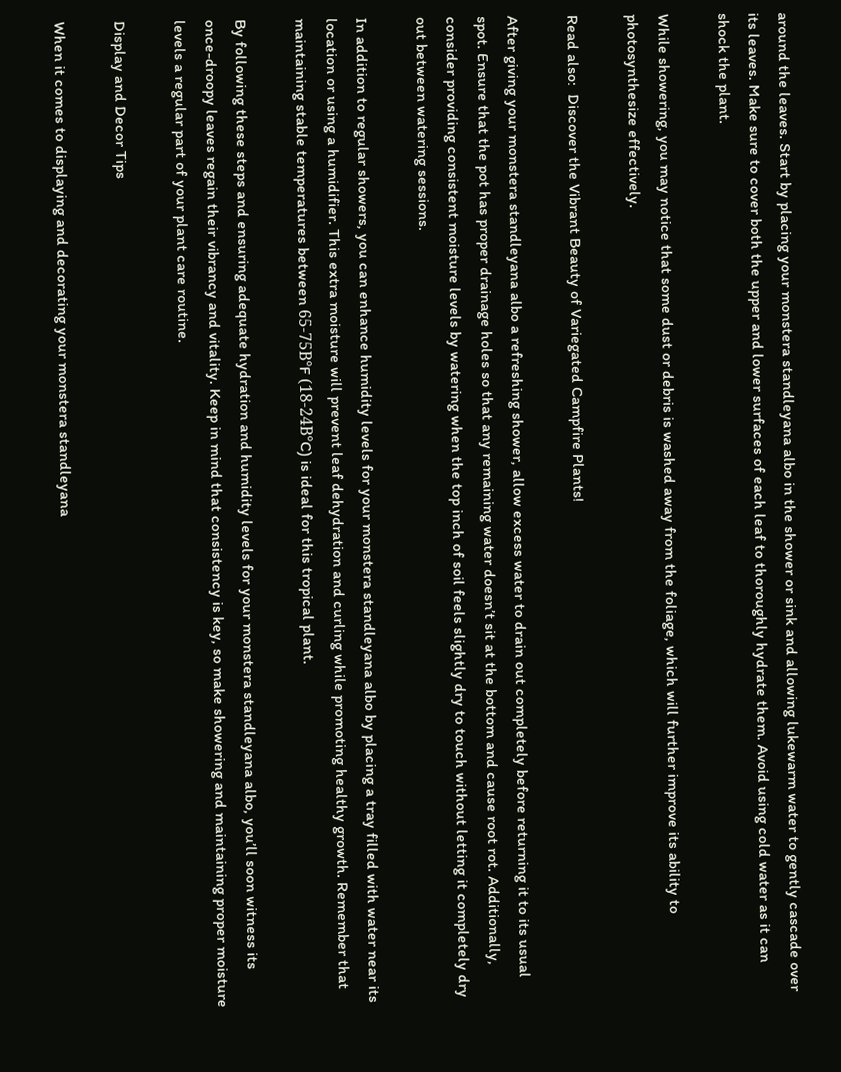around the leaves. Start by placing your monstera standleyana albo in the shower or sink and allowing lukewarm water to gently cascade over its leaves. Make sure to cover both the upper and lower surfaces of each leaf to thoroughly hydrate them. Avoid using cold water as it can shock the plant.

While showering, you may notice that some dust or debris is washed away from the foliage, which will further improve its ability to photosynthesize effectively.

Read also:  Discover the Vibrant Beauty of Variegated Campfire Plants!

After giving your monstera standleyana albo a refreshing shower, allow excess water to drain out completely before returning it to its usual spot. Ensure that the pot has proper drainage holes so that any remaining water doesn’t sit at the bottom and cause root rot. Additionally, consider providing consistent moisture levels by watering when the top inch of soil feels slightly dry to touch without letting it completely dry out between watering sessions.

In addition to regular showers, you can enhance humidity levels for your monstera standleyana albo by placing a tray filled with water near its location or using a humidifier. This extra moisture will prevent leaf dehydration and curling while promoting healthy growth. Remember that maintaining stable temperatures between 65-75В°F (18-24В°C) is ideal for this tropical plant.

By following these steps and ensuring adequate hydration and humidity levels for your monstera standleyana albo, you’ll soon witness its once-droopy leaves regain their vibrancy and vitality. Keep in mind that consistency is key, so make showering and maintaining proper moisture levels a regular part of your plant care routine.

Display and Decor Tips

When it comes to displaying and decorating your monstera standleyana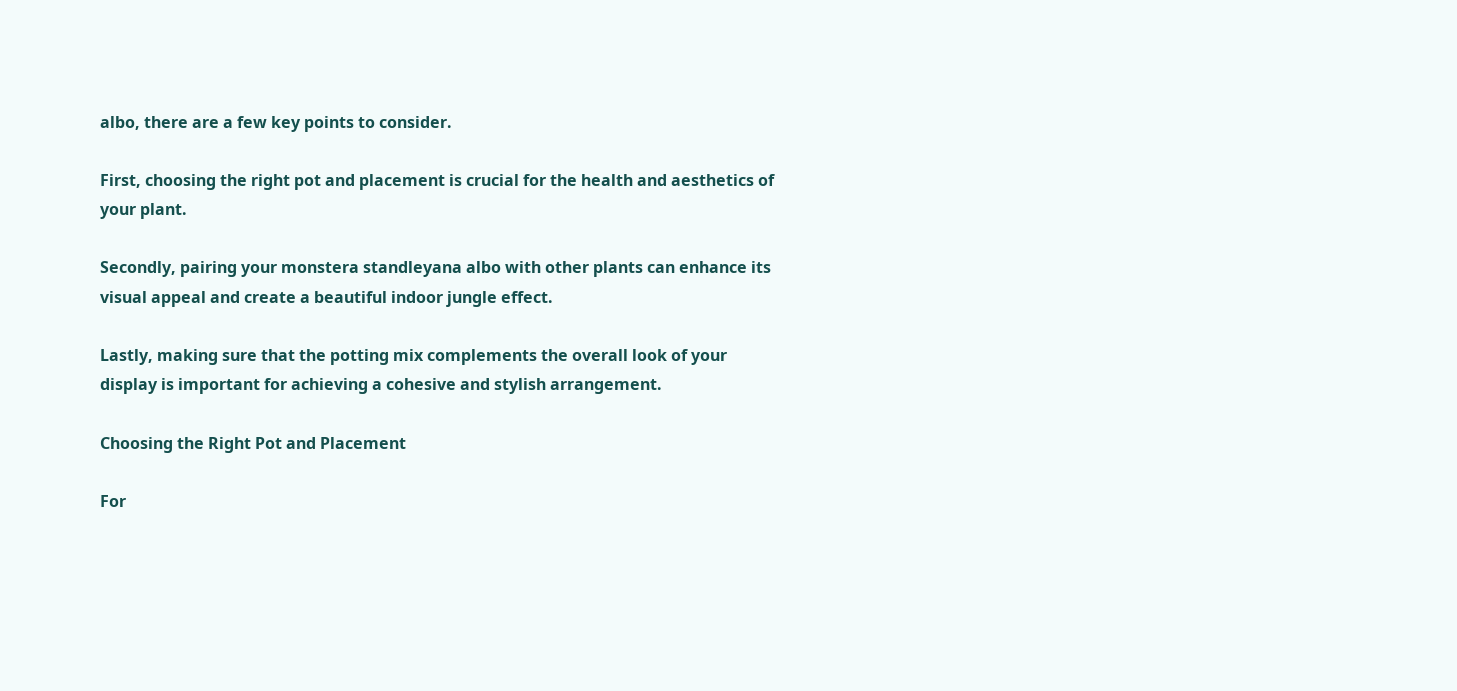albo, there are a few key points to consider.

First, choosing the right pot and placement is crucial for the health and aesthetics of your plant.

Secondly, pairing your monstera standleyana albo with other plants can enhance its visual appeal and create a beautiful indoor jungle effect.

Lastly, making sure that the potting mix complements the overall look of your display is important for achieving a cohesive and stylish arrangement.

Choosing the Right Pot and Placement

For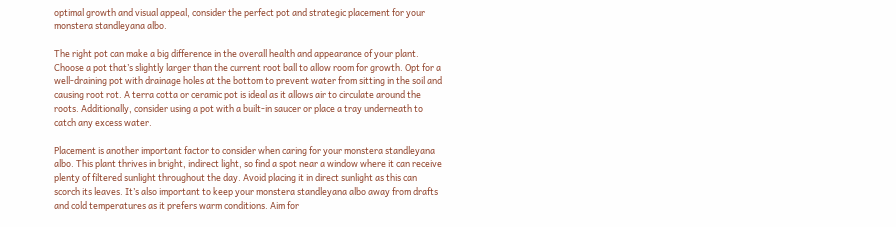optimal growth and visual appeal, consider the perfect pot and strategic placement for your monstera standleyana albo.

The right pot can make a big difference in the overall health and appearance of your plant. Choose a pot that’s slightly larger than the current root ball to allow room for growth. Opt for a well-draining pot with drainage holes at the bottom to prevent water from sitting in the soil and causing root rot. A terra cotta or ceramic pot is ideal as it allows air to circulate around the roots. Additionally, consider using a pot with a built-in saucer or place a tray underneath to catch any excess water.

Placement is another important factor to consider when caring for your monstera standleyana albo. This plant thrives in bright, indirect light, so find a spot near a window where it can receive plenty of filtered sunlight throughout the day. Avoid placing it in direct sunlight as this can scorch its leaves. It’s also important to keep your monstera standleyana albo away from drafts and cold temperatures as it prefers warm conditions. Aim for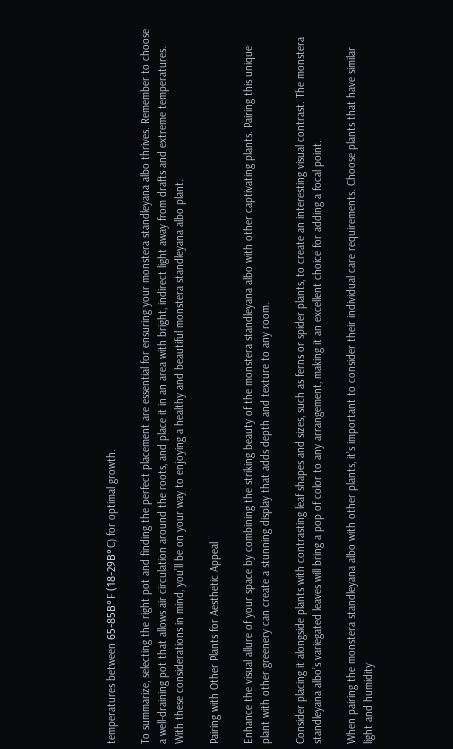temperatures between 65-85В°F (18-29В°C) for optimal growth.

To summarize, selecting the right pot and finding the perfect placement are essential for ensuring your monstera standleyana albo thrives. Remember to choose a well-draining pot that allows air circulation around the roots, and place it in an area with bright, indirect light away from drafts and extreme temperatures. With these considerations in mind, you’ll be on your way to enjoying a healthy and beautiful monstera standleyana albo plant.

Pairing with Other Plants for Aesthetic Appeal

Enhance the visual allure of your space by combining the striking beauty of the monstera standleyana albo with other captivating plants. Pairing this unique plant with other greenery can create a stunning display that adds depth and texture to any room.

Consider placing it alongside plants with contrasting leaf shapes and sizes, such as ferns or spider plants, to create an interesting visual contrast. The monstera standleyana albo’s variegated leaves will bring a pop of color to any arrangement, making it an excellent choice for adding a focal point.

When pairing the monstera standleyana albo with other plants, it’s important to consider their individual care requirements. Choose plants that have similar light and humidity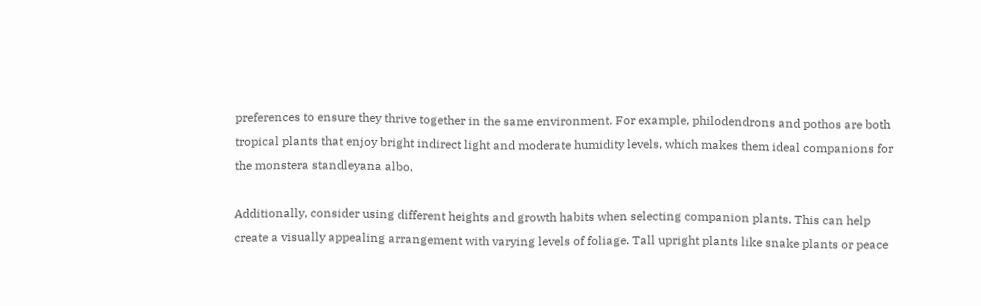preferences to ensure they thrive together in the same environment. For example, philodendrons and pothos are both tropical plants that enjoy bright indirect light and moderate humidity levels, which makes them ideal companions for the monstera standleyana albo.

Additionally, consider using different heights and growth habits when selecting companion plants. This can help create a visually appealing arrangement with varying levels of foliage. Tall upright plants like snake plants or peace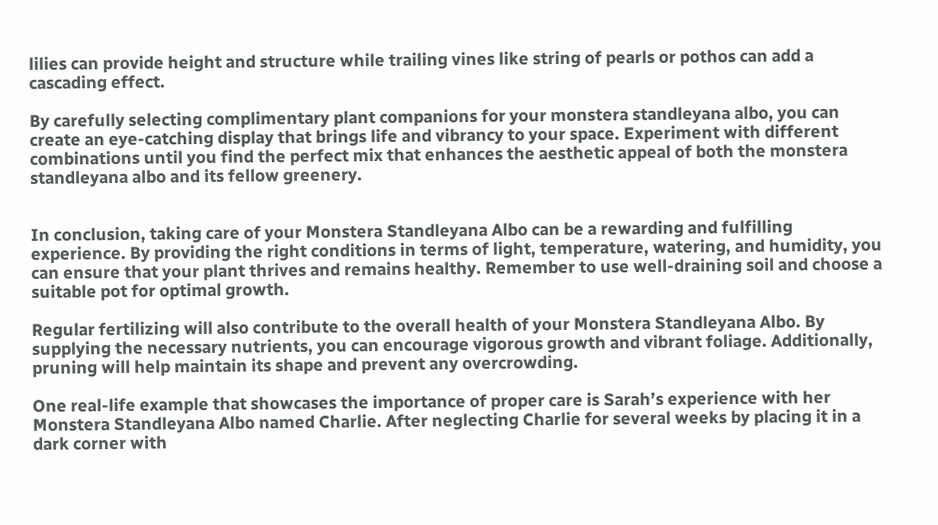lilies can provide height and structure while trailing vines like string of pearls or pothos can add a cascading effect.

By carefully selecting complimentary plant companions for your monstera standleyana albo, you can create an eye-catching display that brings life and vibrancy to your space. Experiment with different combinations until you find the perfect mix that enhances the aesthetic appeal of both the monstera standleyana albo and its fellow greenery.


In conclusion, taking care of your Monstera Standleyana Albo can be a rewarding and fulfilling experience. By providing the right conditions in terms of light, temperature, watering, and humidity, you can ensure that your plant thrives and remains healthy. Remember to use well-draining soil and choose a suitable pot for optimal growth.

Regular fertilizing will also contribute to the overall health of your Monstera Standleyana Albo. By supplying the necessary nutrients, you can encourage vigorous growth and vibrant foliage. Additionally, pruning will help maintain its shape and prevent any overcrowding.

One real-life example that showcases the importance of proper care is Sarah’s experience with her Monstera Standleyana Albo named Charlie. After neglecting Charlie for several weeks by placing it in a dark corner with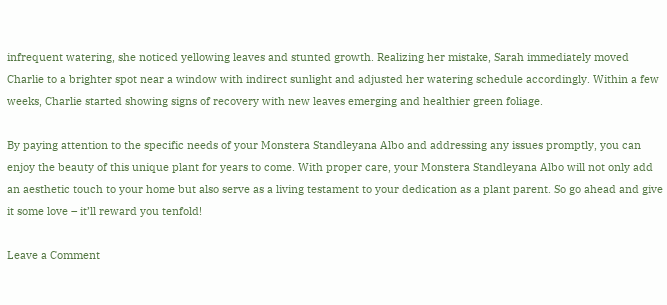infrequent watering, she noticed yellowing leaves and stunted growth. Realizing her mistake, Sarah immediately moved Charlie to a brighter spot near a window with indirect sunlight and adjusted her watering schedule accordingly. Within a few weeks, Charlie started showing signs of recovery with new leaves emerging and healthier green foliage.

By paying attention to the specific needs of your Monstera Standleyana Albo and addressing any issues promptly, you can enjoy the beauty of this unique plant for years to come. With proper care, your Monstera Standleyana Albo will not only add an aesthetic touch to your home but also serve as a living testament to your dedication as a plant parent. So go ahead and give it some love – it’ll reward you tenfold!

Leave a Comment